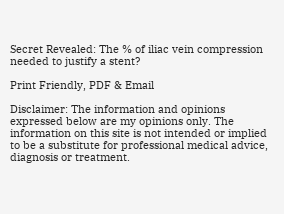Secret Revealed: The % of iliac vein compression needed to justify a stent?

Print Friendly, PDF & Email

Disclaimer: The information and opinions expressed below are my opinions only. The information on this site is not intended or implied to be a substitute for professional medical advice, diagnosis or treatment.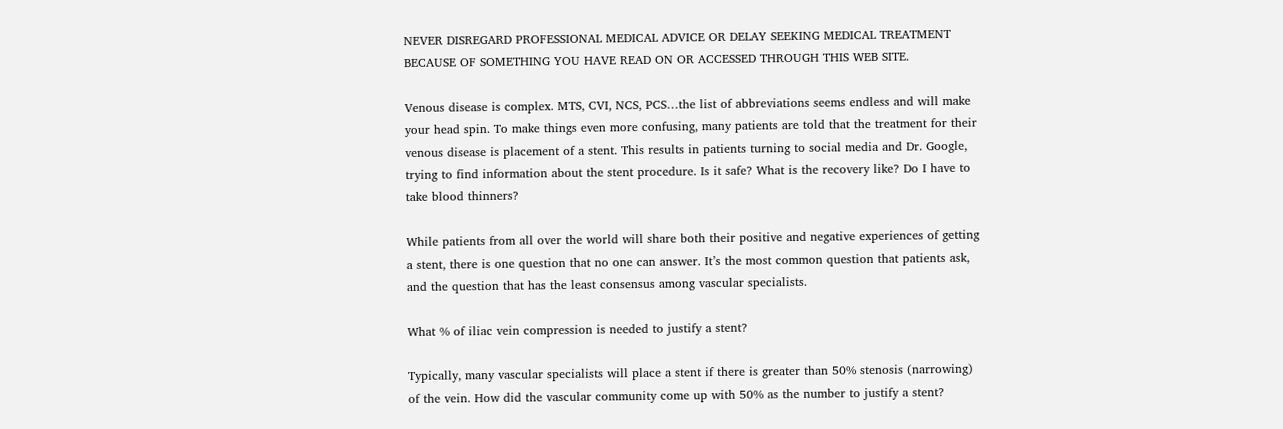NEVER DISREGARD PROFESSIONAL MEDICAL ADVICE OR DELAY SEEKING MEDICAL TREATMENT BECAUSE OF SOMETHING YOU HAVE READ ON OR ACCESSED THROUGH THIS WEB SITE.

Venous disease is complex. MTS, CVI, NCS, PCS…the list of abbreviations seems endless and will make your head spin. To make things even more confusing, many patients are told that the treatment for their venous disease is placement of a stent. This results in patients turning to social media and Dr. Google, trying to find information about the stent procedure. Is it safe? What is the recovery like? Do I have to take blood thinners?

While patients from all over the world will share both their positive and negative experiences of getting a stent, there is one question that no one can answer. It’s the most common question that patients ask, and the question that has the least consensus among vascular specialists.

What % of iliac vein compression is needed to justify a stent?

Typically, many vascular specialists will place a stent if there is greater than 50% stenosis (narrowing) of the vein. How did the vascular community come up with 50% as the number to justify a stent?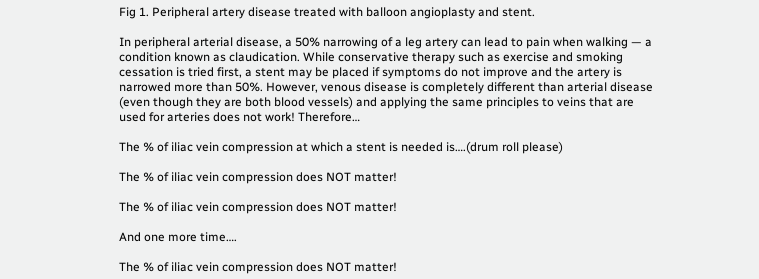Fig 1. Peripheral artery disease treated with balloon angioplasty and stent.

In peripheral arterial disease, a 50% narrowing of a leg artery can lead to pain when walking — a condition known as claudication. While conservative therapy such as exercise and smoking cessation is tried first, a stent may be placed if symptoms do not improve and the artery is narrowed more than 50%. However, venous disease is completely different than arterial disease (even though they are both blood vessels) and applying the same principles to veins that are used for arteries does not work! Therefore…

The % of iliac vein compression at which a stent is needed is….(drum roll please)

The % of iliac vein compression does NOT matter!

The % of iliac vein compression does NOT matter!

And one more time….

The % of iliac vein compression does NOT matter!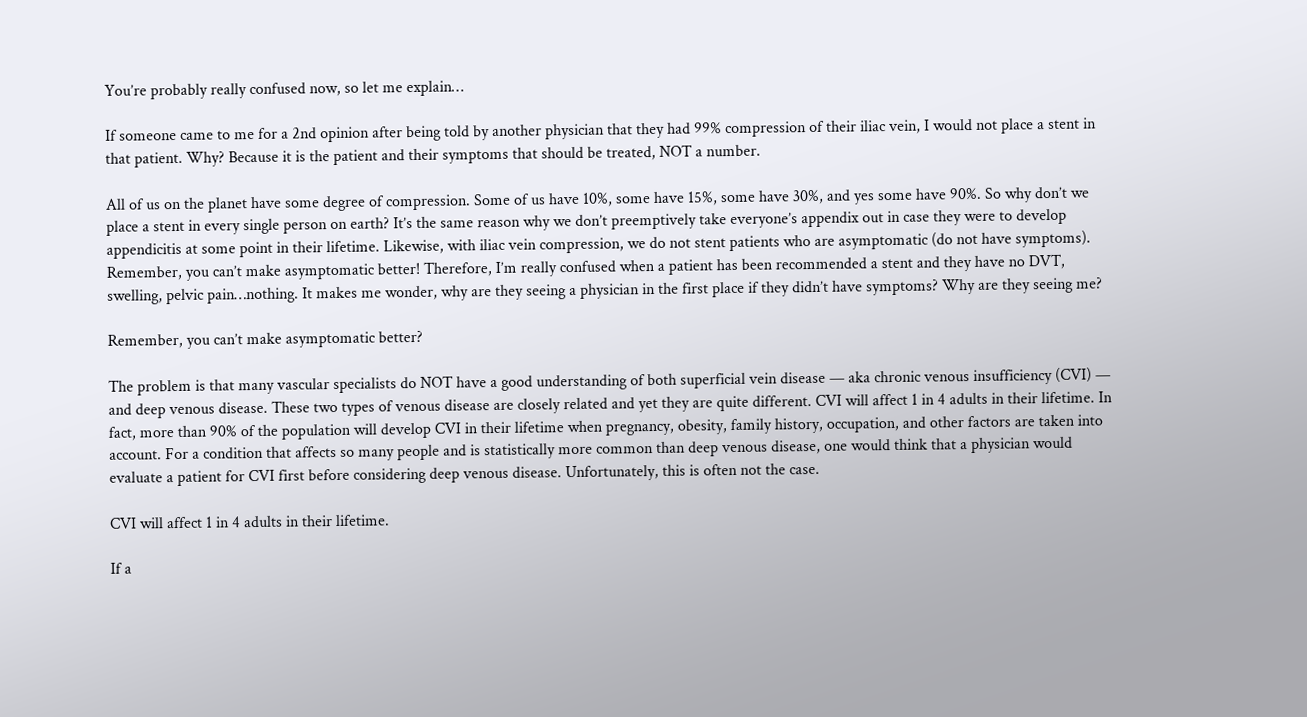You’re probably really confused now, so let me explain…

If someone came to me for a 2nd opinion after being told by another physician that they had 99% compression of their iliac vein, I would not place a stent in that patient. Why? Because it is the patient and their symptoms that should be treated, NOT a number.

All of us on the planet have some degree of compression. Some of us have 10%, some have 15%, some have 30%, and yes some have 90%. So why don’t we place a stent in every single person on earth? It’s the same reason why we don’t preemptively take everyone’s appendix out in case they were to develop appendicitis at some point in their lifetime. Likewise, with iliac vein compression, we do not stent patients who are asymptomatic (do not have symptoms). Remember, you can’t make asymptomatic better! Therefore, I’m really confused when a patient has been recommended a stent and they have no DVT, swelling, pelvic pain…nothing. It makes me wonder, why are they seeing a physician in the first place if they didn’t have symptoms? Why are they seeing me?

Remember, you can’t make asymptomatic better?

The problem is that many vascular specialists do NOT have a good understanding of both superficial vein disease — aka chronic venous insufficiency (CVI) — and deep venous disease. These two types of venous disease are closely related and yet they are quite different. CVI will affect 1 in 4 adults in their lifetime. In fact, more than 90% of the population will develop CVI in their lifetime when pregnancy, obesity, family history, occupation, and other factors are taken into account. For a condition that affects so many people and is statistically more common than deep venous disease, one would think that a physician would evaluate a patient for CVI first before considering deep venous disease. Unfortunately, this is often not the case.

CVI will affect 1 in 4 adults in their lifetime.

If a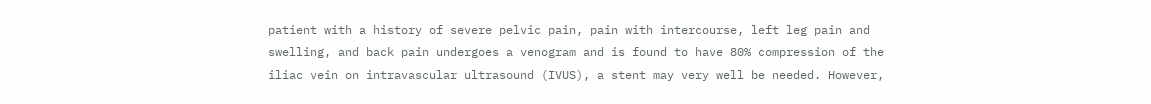patient with a history of severe pelvic pain, pain with intercourse, left leg pain and swelling, and back pain undergoes a venogram and is found to have 80% compression of the iliac vein on intravascular ultrasound (IVUS), a stent may very well be needed. However,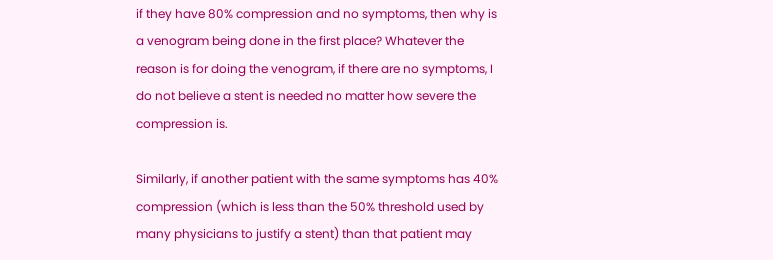if they have 80% compression and no symptoms, then why is a venogram being done in the first place? Whatever the reason is for doing the venogram, if there are no symptoms, I do not believe a stent is needed no matter how severe the compression is.

Similarly, if another patient with the same symptoms has 40% compression (which is less than the 50% threshold used by many physicians to justify a stent) than that patient may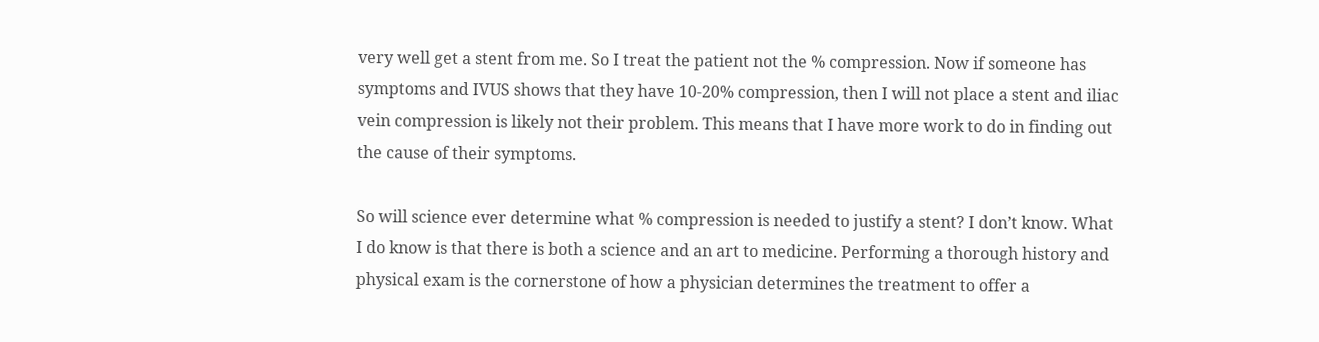very well get a stent from me. So I treat the patient not the % compression. Now if someone has symptoms and IVUS shows that they have 10-20% compression, then I will not place a stent and iliac vein compression is likely not their problem. This means that I have more work to do in finding out the cause of their symptoms.

So will science ever determine what % compression is needed to justify a stent? I don’t know. What I do know is that there is both a science and an art to medicine. Performing a thorough history and physical exam is the cornerstone of how a physician determines the treatment to offer a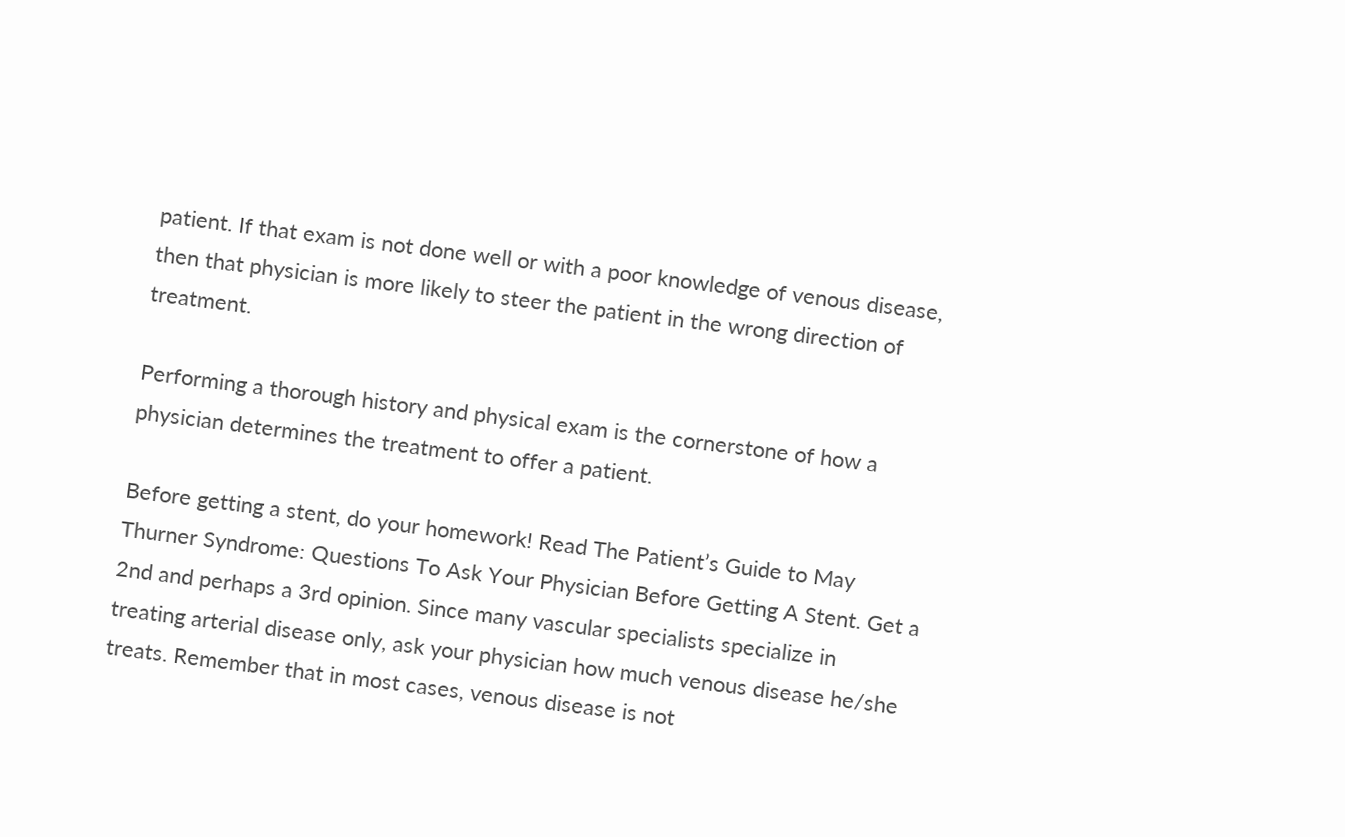patient. If that exam is not done well or with a poor knowledge of venous disease, then that physician is more likely to steer the patient in the wrong direction of treatment.

Performing a thorough history and physical exam is the cornerstone of how a physician determines the treatment to offer a patient.

Before getting a stent, do your homework! Read The Patient’s Guide to May Thurner Syndrome: Questions To Ask Your Physician Before Getting A Stent. Get a 2nd and perhaps a 3rd opinion. Since many vascular specialists specialize in treating arterial disease only, ask your physician how much venous disease he/she treats. Remember that in most cases, venous disease is not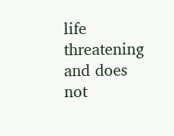life threatening and does not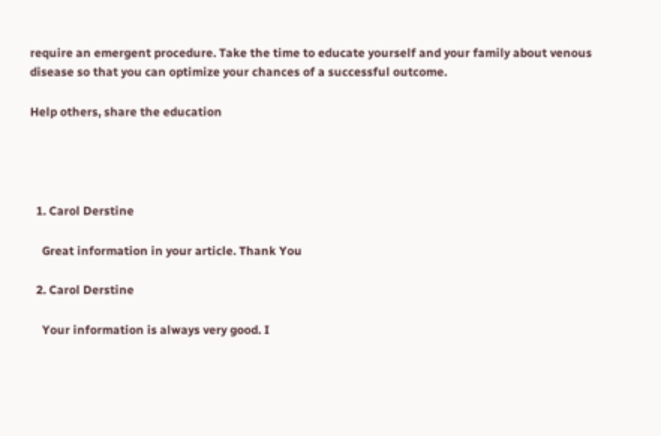require an emergent procedure. Take the time to educate yourself and your family about venous disease so that you can optimize your chances of a successful outcome.

Help others, share the education




  1. Carol Derstine

    Great information in your article. Thank You

  2. Carol Derstine

    Your information is always very good. I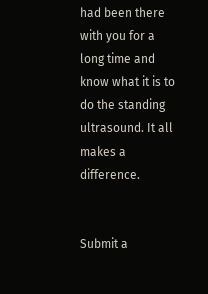had been there with you for a long time and know what it is to do the standing ultrasound. It all makes a difference.


Submit a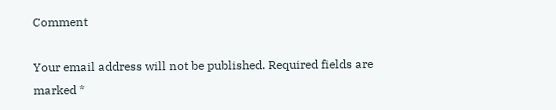Comment

Your email address will not be published. Required fields are marked *